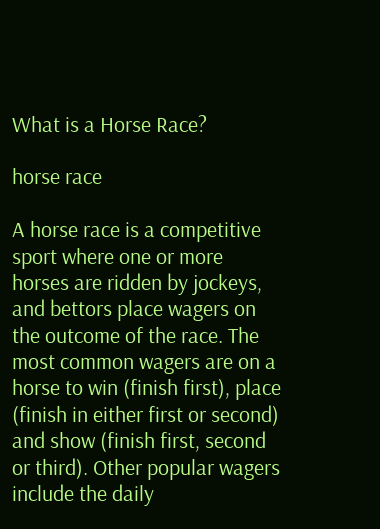What is a Horse Race?

horse race

A horse race is a competitive sport where one or more horses are ridden by jockeys, and bettors place wagers on the outcome of the race. The most common wagers are on a horse to win (finish first), place (finish in either first or second) and show (finish first, second or third). Other popular wagers include the daily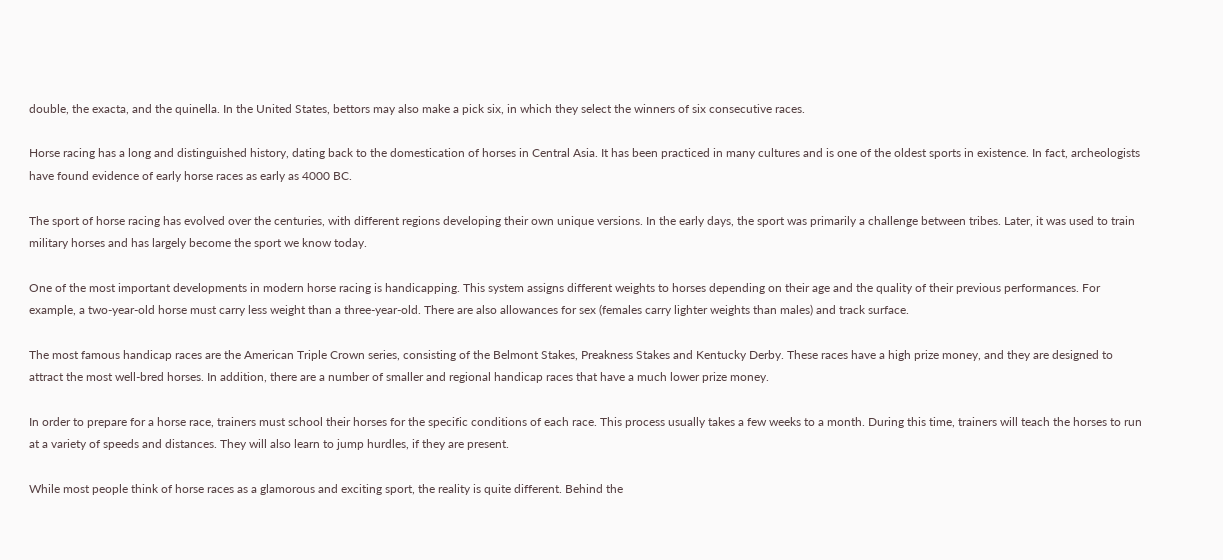double, the exacta, and the quinella. In the United States, bettors may also make a pick six, in which they select the winners of six consecutive races.

Horse racing has a long and distinguished history, dating back to the domestication of horses in Central Asia. It has been practiced in many cultures and is one of the oldest sports in existence. In fact, archeologists have found evidence of early horse races as early as 4000 BC.

The sport of horse racing has evolved over the centuries, with different regions developing their own unique versions. In the early days, the sport was primarily a challenge between tribes. Later, it was used to train military horses and has largely become the sport we know today.

One of the most important developments in modern horse racing is handicapping. This system assigns different weights to horses depending on their age and the quality of their previous performances. For example, a two-year-old horse must carry less weight than a three-year-old. There are also allowances for sex (females carry lighter weights than males) and track surface.

The most famous handicap races are the American Triple Crown series, consisting of the Belmont Stakes, Preakness Stakes and Kentucky Derby. These races have a high prize money, and they are designed to attract the most well-bred horses. In addition, there are a number of smaller and regional handicap races that have a much lower prize money.

In order to prepare for a horse race, trainers must school their horses for the specific conditions of each race. This process usually takes a few weeks to a month. During this time, trainers will teach the horses to run at a variety of speeds and distances. They will also learn to jump hurdles, if they are present.

While most people think of horse races as a glamorous and exciting sport, the reality is quite different. Behind the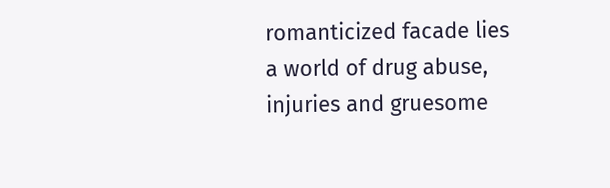romanticized facade lies a world of drug abuse, injuries and gruesome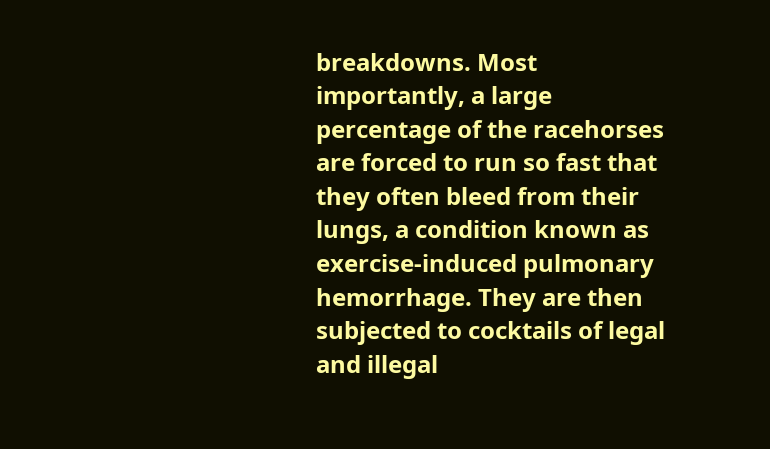breakdowns. Most importantly, a large percentage of the racehorses are forced to run so fast that they often bleed from their lungs, a condition known as exercise-induced pulmonary hemorrhage. They are then subjected to cocktails of legal and illegal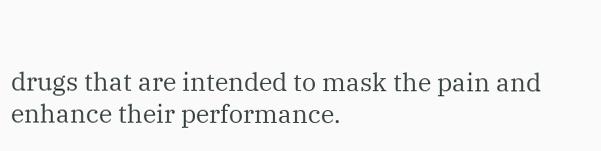drugs that are intended to mask the pain and enhance their performance.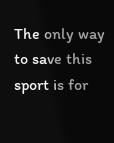The only way to save this sport is for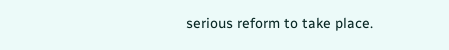serious reform to take place.